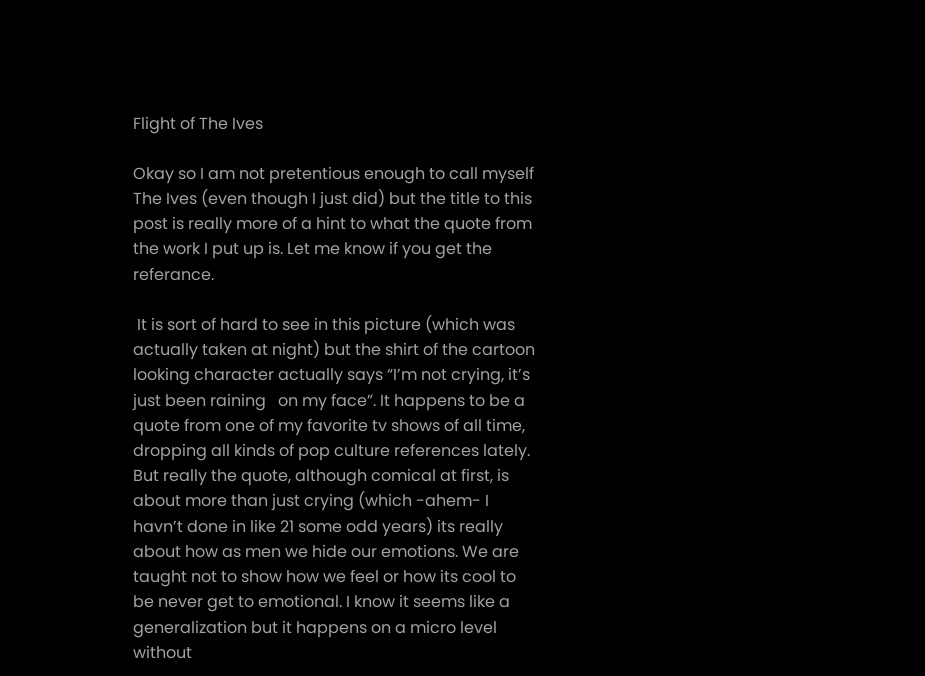Flight of The Ives

Okay so I am not pretentious enough to call myself The Ives (even though I just did) but the title to this post is really more of a hint to what the quote from the work I put up is. Let me know if you get the referance.

 It is sort of hard to see in this picture (which was actually taken at night) but the shirt of the cartoon looking character actually says “I’m not crying, it’s just been raining   on my face”. It happens to be a quote from one of my favorite tv shows of all time, dropping all kinds of pop culture references lately. But really the quote, although comical at first, is about more than just crying (which -ahem- I havn’t done in like 21 some odd years) its really about how as men we hide our emotions. We are taught not to show how we feel or how its cool to be never get to emotional. I know it seems like a generalization but it happens on a micro level without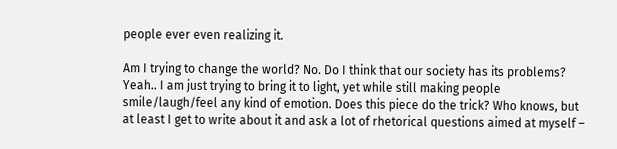people ever even realizing it.

Am I trying to change the world? No. Do I think that our society has its problems? Yeah.. I am just trying to bring it to light, yet while still making people smile/laugh/feel any kind of emotion. Does this piece do the trick? Who knows, but at least I get to write about it and ask a lot of rhetorical questions aimed at myself –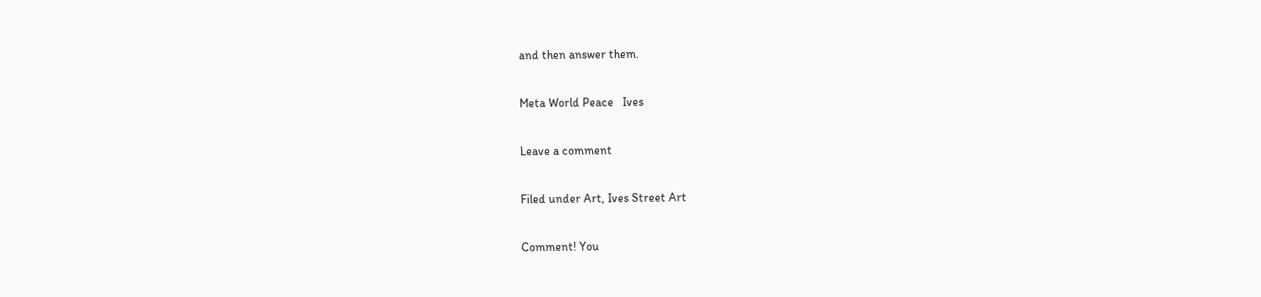and then answer them.

Meta World Peace   Ives

Leave a comment

Filed under Art, Ives Street Art

Comment! You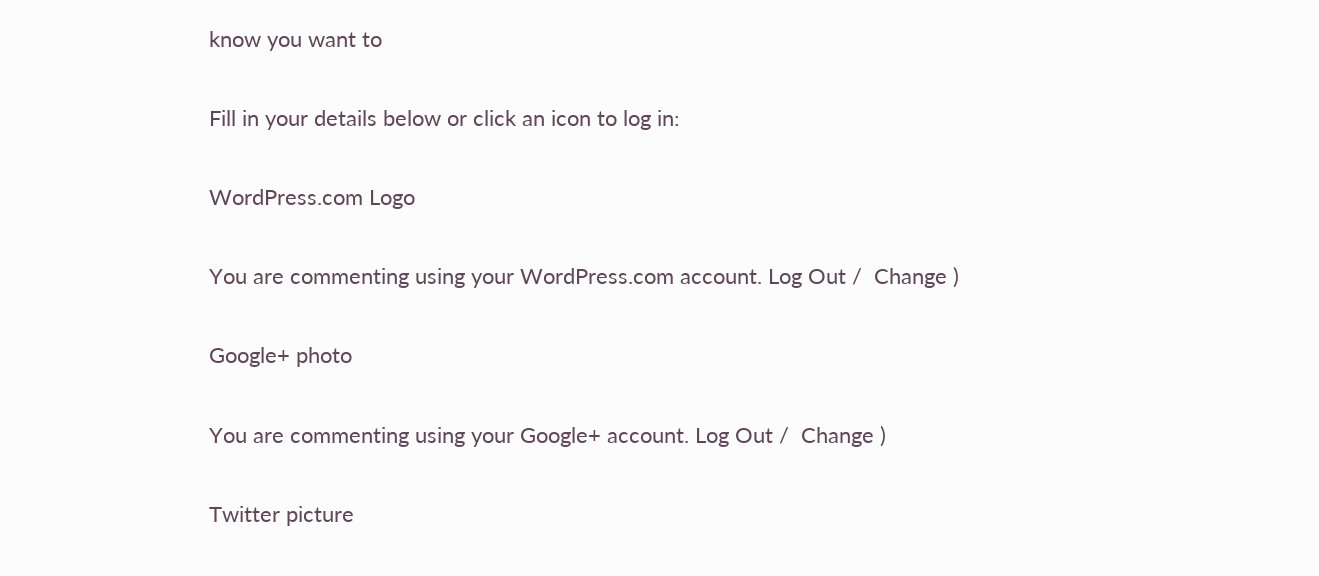know you want to

Fill in your details below or click an icon to log in:

WordPress.com Logo

You are commenting using your WordPress.com account. Log Out /  Change )

Google+ photo

You are commenting using your Google+ account. Log Out /  Change )

Twitter picture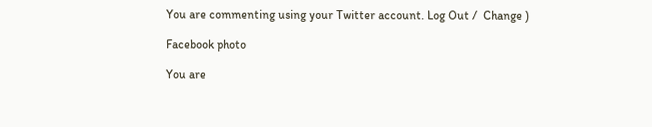You are commenting using your Twitter account. Log Out /  Change )

Facebook photo

You are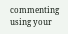commenting using your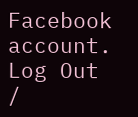Facebook account. Log Out /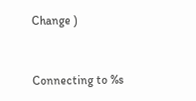Change )


Connecting to %s